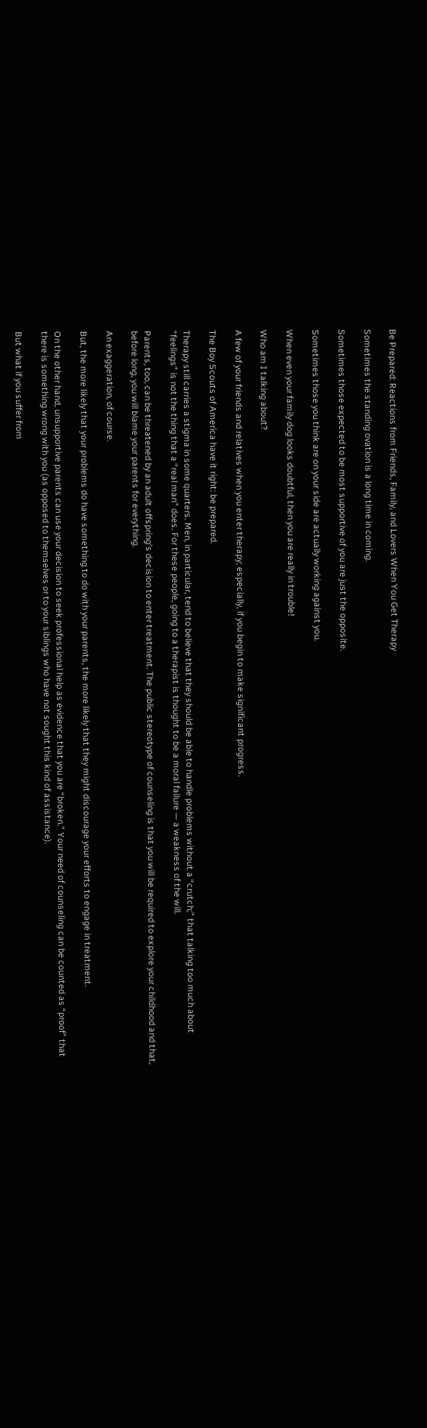Be Prepared: Reactions from Friends, Family, and Lovers When You Get Therapy

Sometimes the standing ovation is a long time in coming.

Sometimes those expected to be most supportive of you are just the opposite.

Sometimes those you think are on your side are actually working against you.

When even your family dog looks doubtful, then you are really in trouble!

Who am I talking about?

A few of your friends and relatives when you enter therapy; especially, if you begin to make significant progress.

The Boy Scouts of America have it right: be prepared.

Therapy still carries a stigma in some quarters. Men, in particular, tend to believe that they should be able to handle problems without a “crutch;” that talking too much about “feelings” is not the thing that a “real man” does. For these people, going to a therapist is thought to be a moral failure — a weakness of the will.

Parents, too, can be threatened by an adult offspring’s decision to enter treatment. The public stereotype of counseling is that you will be required to explore your childhood and that, before long, you will blame your parents for everything.

An exaggeration, of course.

But, the more likely that your problems do have something to do with your parents, the more likely that they might discourage your efforts to engage in treatment.

On the other hand, unsupportive parents can use your decision to seek professional help as evidence that you are “broken.” Your need of counseling can be counted as “proof” that there is something wrong with you (as opposed to themselves or to your siblings who have not sought this kind of assistance).

But what if you suffer from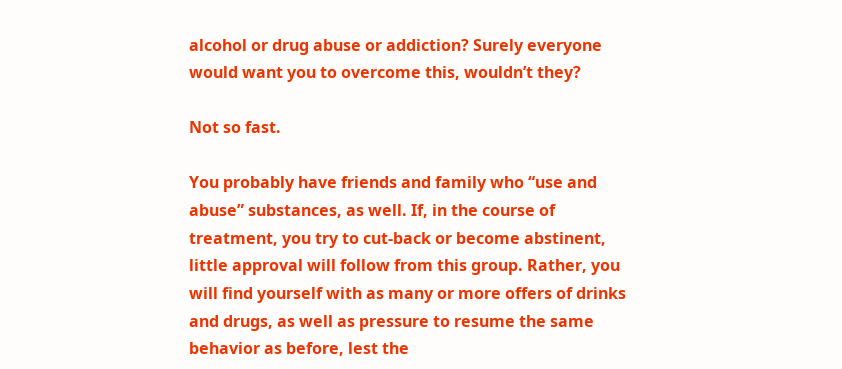alcohol or drug abuse or addiction? Surely everyone would want you to overcome this, wouldn’t they?

Not so fast.

You probably have friends and family who “use and abuse” substances, as well. If, in the course of treatment, you try to cut-back or become abstinent, little approval will follow from this group. Rather, you will find yourself with as many or more offers of drinks and drugs, as well as pressure to resume the same behavior as before, lest the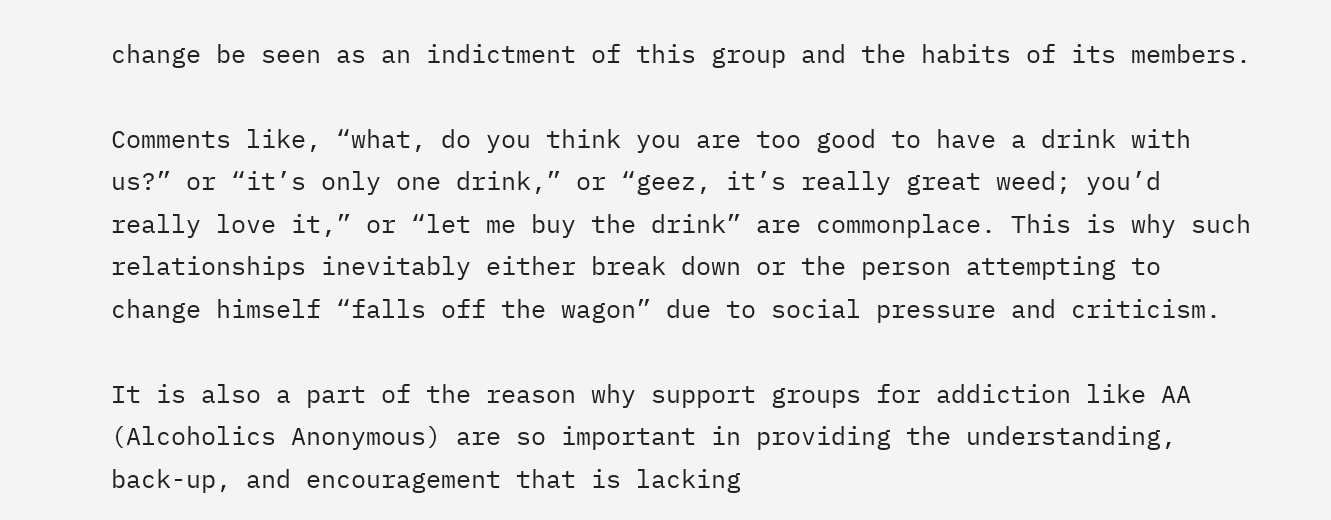change be seen as an indictment of this group and the habits of its members.

Comments like, “what, do you think you are too good to have a drink with us?” or “it’s only one drink,” or “geez, it’s really great weed; you’d really love it,” or “let me buy the drink” are commonplace. This is why such relationships inevitably either break down or the person attempting to change himself “falls off the wagon” due to social pressure and criticism.

It is also a part of the reason why support groups for addiction like AA (Alcoholics Anonymous) are so important in providing the understanding, back-up, and encouragement that is lacking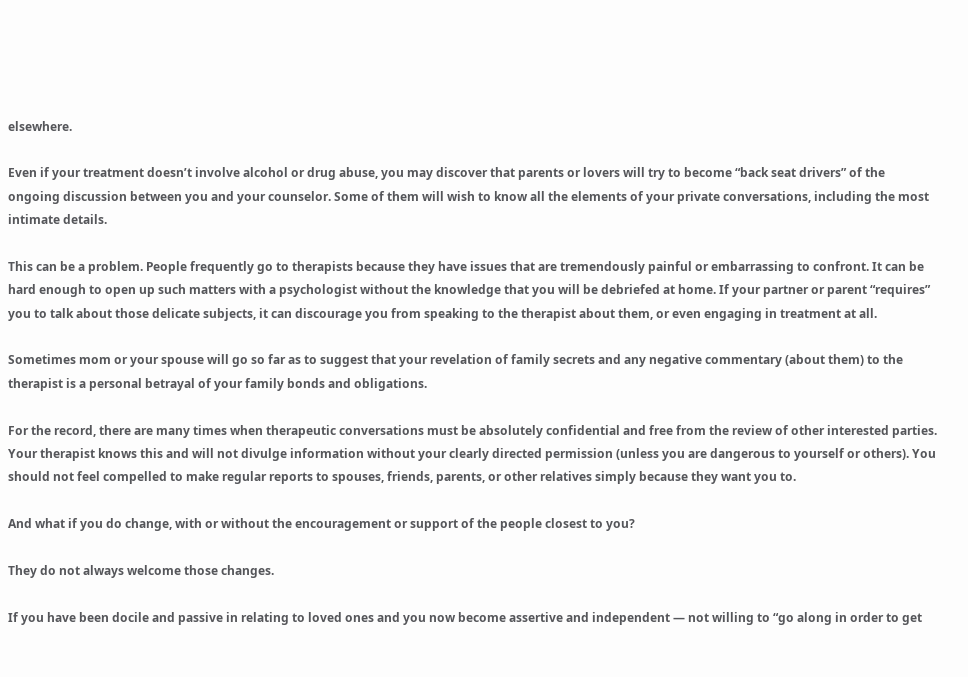elsewhere.

Even if your treatment doesn’t involve alcohol or drug abuse, you may discover that parents or lovers will try to become “back seat drivers” of the ongoing discussion between you and your counselor. Some of them will wish to know all the elements of your private conversations, including the most intimate details.

This can be a problem. People frequently go to therapists because they have issues that are tremendously painful or embarrassing to confront. It can be hard enough to open up such matters with a psychologist without the knowledge that you will be debriefed at home. If your partner or parent “requires” you to talk about those delicate subjects, it can discourage you from speaking to the therapist about them, or even engaging in treatment at all.

Sometimes mom or your spouse will go so far as to suggest that your revelation of family secrets and any negative commentary (about them) to the therapist is a personal betrayal of your family bonds and obligations.

For the record, there are many times when therapeutic conversations must be absolutely confidential and free from the review of other interested parties. Your therapist knows this and will not divulge information without your clearly directed permission (unless you are dangerous to yourself or others). You should not feel compelled to make regular reports to spouses, friends, parents, or other relatives simply because they want you to.

And what if you do change, with or without the encouragement or support of the people closest to you?

They do not always welcome those changes.

If you have been docile and passive in relating to loved ones and you now become assertive and independent — not willing to “go along in order to get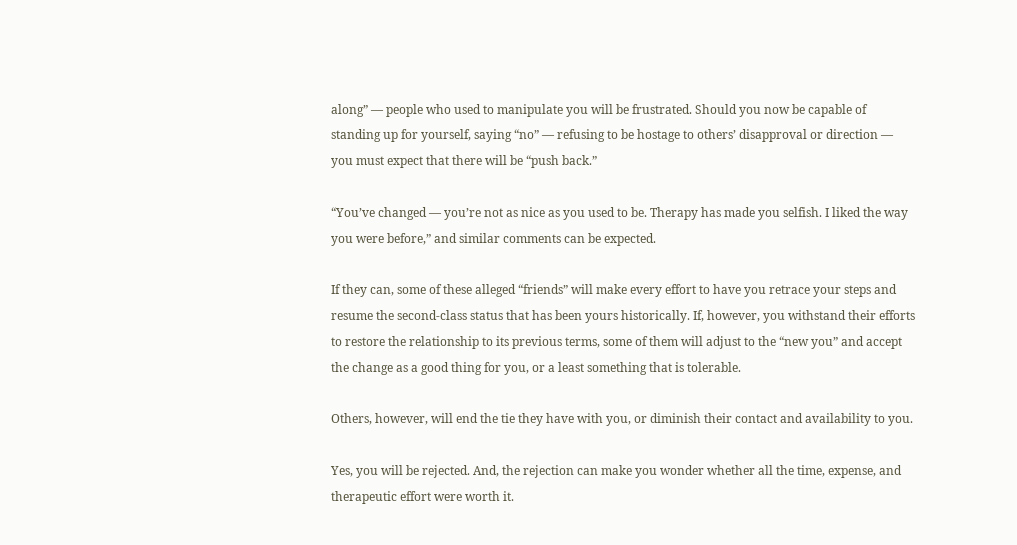along” — people who used to manipulate you will be frustrated. Should you now be capable of standing up for yourself, saying “no” — refusing to be hostage to others’ disapproval or direction — you must expect that there will be “push back.”

“You’ve changed — you’re not as nice as you used to be. Therapy has made you selfish. I liked the way you were before,” and similar comments can be expected.

If they can, some of these alleged “friends” will make every effort to have you retrace your steps and resume the second-class status that has been yours historically. If, however, you withstand their efforts to restore the relationship to its previous terms, some of them will adjust to the “new you” and accept the change as a good thing for you, or a least something that is tolerable.

Others, however, will end the tie they have with you, or diminish their contact and availability to you.

Yes, you will be rejected. And, the rejection can make you wonder whether all the time, expense, and therapeutic effort were worth it.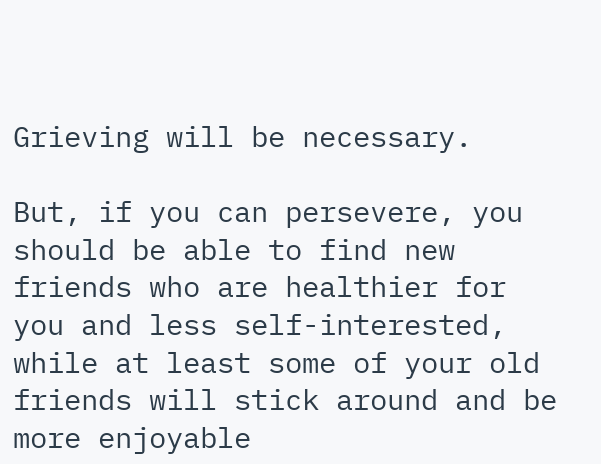Grieving will be necessary.

But, if you can persevere, you should be able to find new friends who are healthier for you and less self-interested, while at least some of your old friends will stick around and be more enjoyable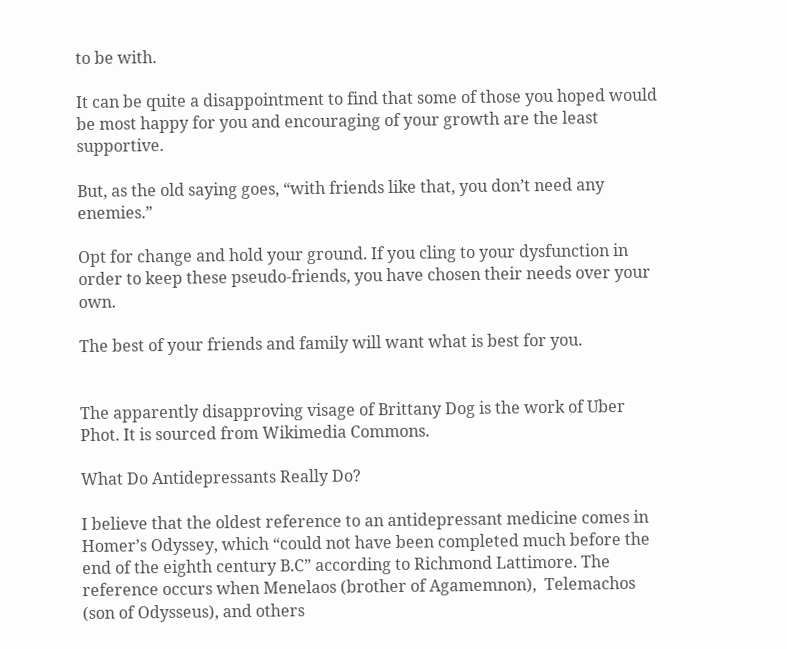to be with.

It can be quite a disappointment to find that some of those you hoped would be most happy for you and encouraging of your growth are the least supportive.

But, as the old saying goes, “with friends like that, you don’t need any enemies.”

Opt for change and hold your ground. If you cling to your dysfunction in order to keep these pseudo-friends, you have chosen their needs over your own.

The best of your friends and family will want what is best for you.


The apparently disapproving visage of Brittany Dog is the work of Uber Phot. It is sourced from Wikimedia Commons.

What Do Antidepressants Really Do?

I believe that the oldest reference to an antidepressant medicine comes in Homer’s Odyssey, which “could not have been completed much before the end of the eighth century B.C” according to Richmond Lattimore. The reference occurs when Menelaos (brother of Agamemnon),  Telemachos (son of Odysseus), and others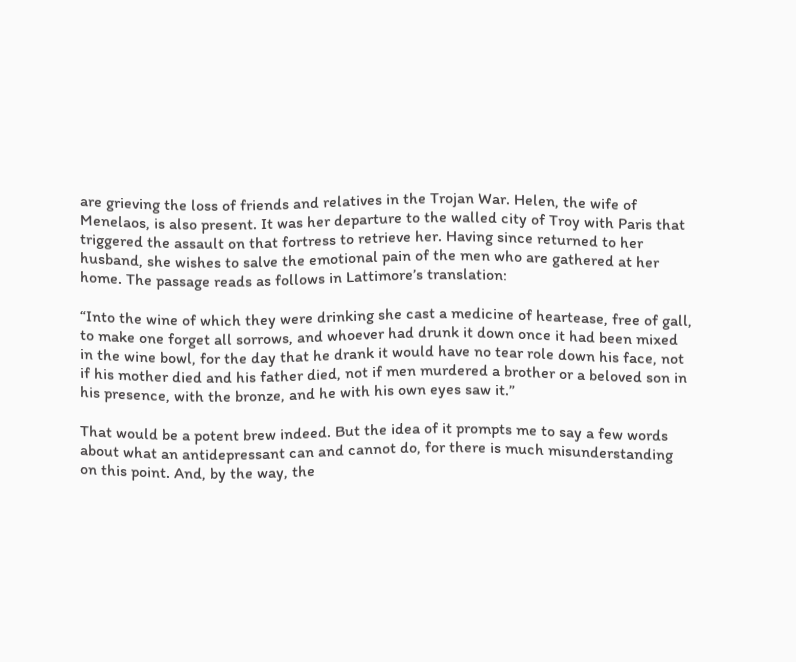are grieving the loss of friends and relatives in the Trojan War. Helen, the wife of Menelaos, is also present. It was her departure to the walled city of Troy with Paris that triggered the assault on that fortress to retrieve her. Having since returned to her husband, she wishes to salve the emotional pain of the men who are gathered at her home. The passage reads as follows in Lattimore’s translation:

“Into the wine of which they were drinking she cast a medicine of heartease, free of gall, to make one forget all sorrows, and whoever had drunk it down once it had been mixed in the wine bowl, for the day that he drank it would have no tear role down his face, not if his mother died and his father died, not if men murdered a brother or a beloved son in his presence, with the bronze, and he with his own eyes saw it.”

That would be a potent brew indeed. But the idea of it prompts me to say a few words about what an antidepressant can and cannot do, for there is much misunderstanding on this point. And, by the way, the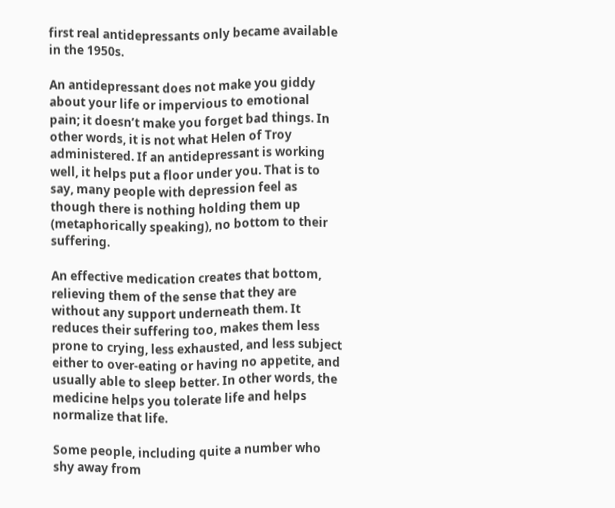first real antidepressants only became available in the 1950s.

An antidepressant does not make you giddy about your life or impervious to emotional pain; it doesn’t make you forget bad things. In other words, it is not what Helen of Troy administered. If an antidepressant is working well, it helps put a floor under you. That is to say, many people with depression feel as though there is nothing holding them up (metaphorically speaking), no bottom to their suffering.

An effective medication creates that bottom, relieving them of the sense that they are without any support underneath them. It reduces their suffering too, makes them less prone to crying, less exhausted, and less subject either to over-eating or having no appetite, and usually able to sleep better. In other words, the medicine helps you tolerate life and helps normalize that life.

Some people, including quite a number who shy away from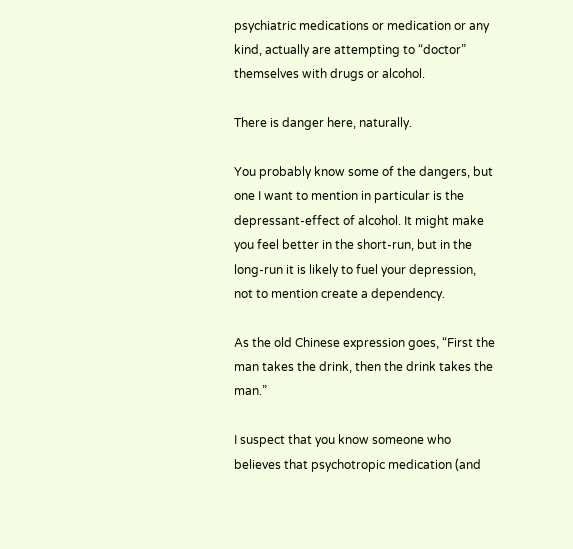psychiatric medications or medication or any kind, actually are attempting to “doctor” themselves with drugs or alcohol.

There is danger here, naturally.

You probably know some of the dangers, but one I want to mention in particular is the depressant-effect of alcohol. It might make you feel better in the short-run, but in the long-run it is likely to fuel your depression, not to mention create a dependency.

As the old Chinese expression goes, “First the man takes the drink, then the drink takes the man.”

I suspect that you know someone who believes that psychotropic medication (and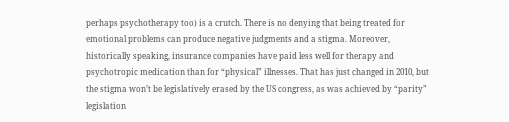perhaps psychotherapy too) is a crutch. There is no denying that being treated for emotional problems can produce negative judgments and a stigma. Moreover, historically speaking, insurance companies have paid less well for therapy and psychotropic medication than for “physical” illnesses. That has just changed in 2010, but the stigma won’t be legislatively erased by the US congress, as was achieved by “parity” legislation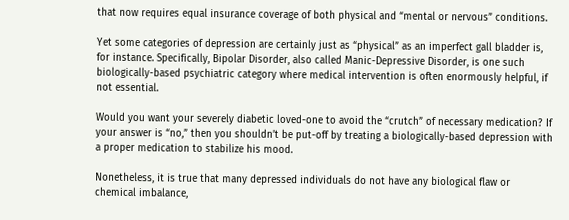that now requires equal insurance coverage of both physical and “mental or nervous” conditions.

Yet some categories of depression are certainly just as “physical” as an imperfect gall bladder is, for instance. Specifically, Bipolar Disorder, also called Manic-Depressive Disorder, is one such biologically-based psychiatric category where medical intervention is often enormously helpful, if not essential.

Would you want your severely diabetic loved-one to avoid the “crutch” of necessary medication? If your answer is “no,” then you shouldn’t be put-off by treating a biologically-based depression with a proper medication to stabilize his mood.

Nonetheless, it is true that many depressed individuals do not have any biological flaw or chemical imbalance,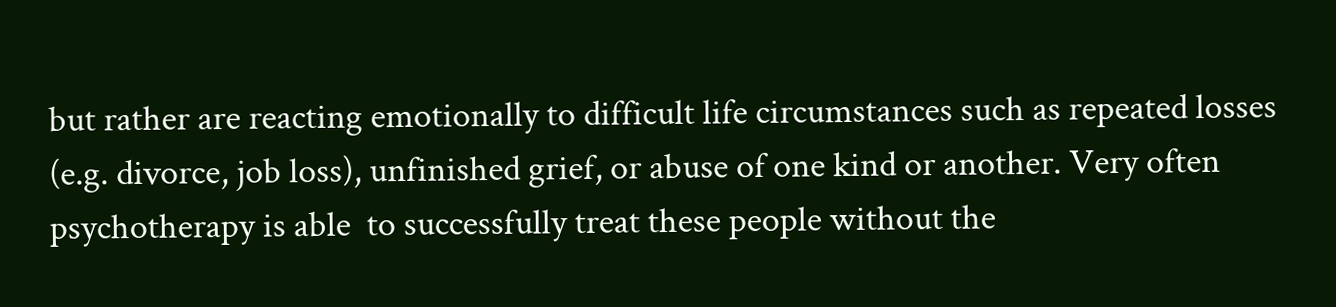but rather are reacting emotionally to difficult life circumstances such as repeated losses (e.g. divorce, job loss), unfinished grief, or abuse of one kind or another. Very often psychotherapy is able  to successfully treat these people without the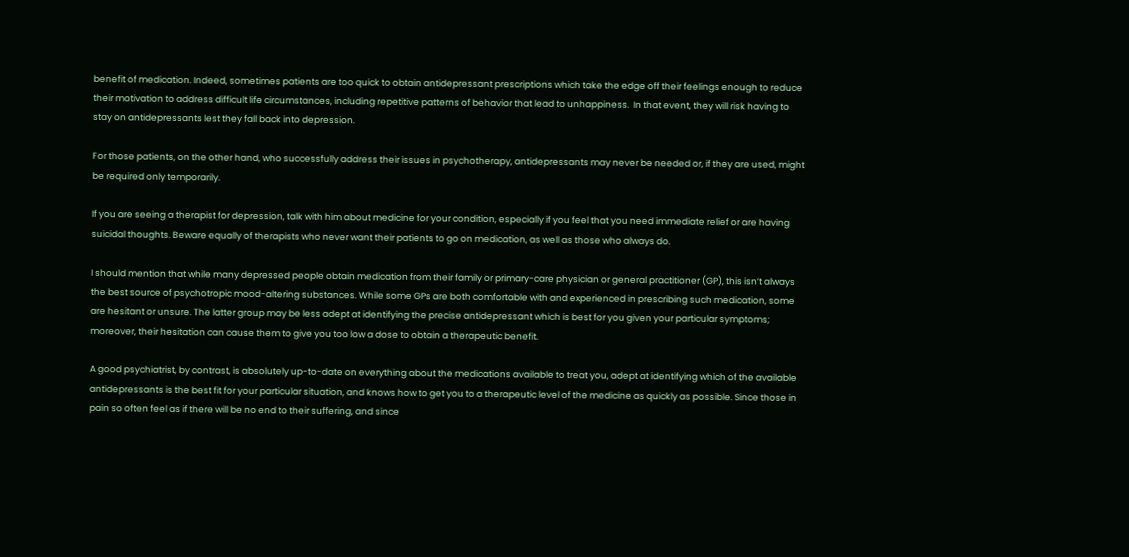benefit of medication. Indeed, sometimes patients are too quick to obtain antidepressant prescriptions which take the edge off their feelings enough to reduce their motivation to address difficult life circumstances, including repetitive patterns of behavior that lead to unhappiness.  In that event, they will risk having to stay on antidepressants lest they fall back into depression.

For those patients, on the other hand, who successfully address their issues in psychotherapy, antidepressants may never be needed or, if they are used, might be required only temporarily.

If you are seeing a therapist for depression, talk with him about medicine for your condition, especially if you feel that you need immediate relief or are having suicidal thoughts. Beware equally of therapists who never want their patients to go on medication, as well as those who always do.

I should mention that while many depressed people obtain medication from their family or primary-care physician or general practitioner (GP), this isn’t always the best source of psychotropic mood-altering substances. While some GPs are both comfortable with and experienced in prescribing such medication, some are hesitant or unsure. The latter group may be less adept at identifying the precise antidepressant which is best for you given your particular symptoms; moreover, their hesitation can cause them to give you too low a dose to obtain a therapeutic benefit.

A good psychiatrist, by contrast, is absolutely up-to-date on everything about the medications available to treat you, adept at identifying which of the available antidepressants is the best fit for your particular situation, and knows how to get you to a therapeutic level of the medicine as quickly as possible. Since those in pain so often feel as if there will be no end to their suffering, and since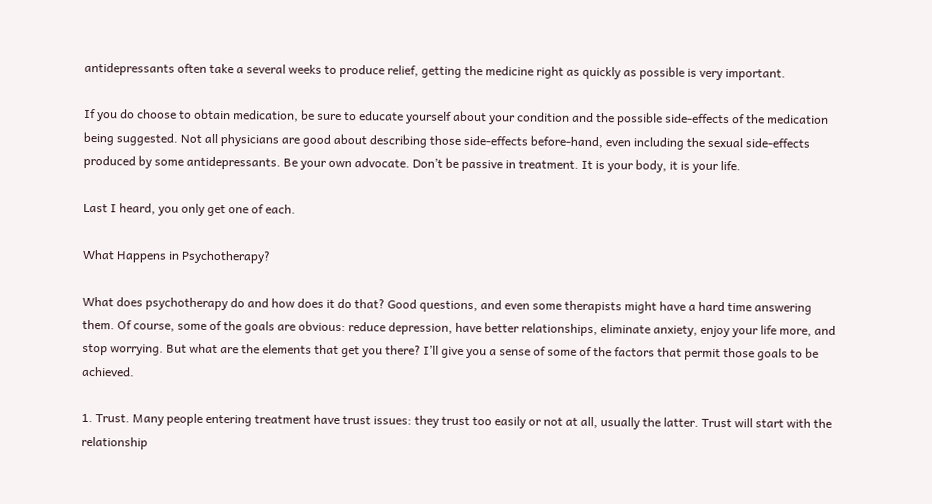antidepressants often take a several weeks to produce relief, getting the medicine right as quickly as possible is very important.

If you do choose to obtain medication, be sure to educate yourself about your condition and the possible side-effects of the medication being suggested. Not all physicians are good about describing those side-effects before-hand, even including the sexual side-effects produced by some antidepressants. Be your own advocate. Don’t be passive in treatment. It is your body, it is your life.

Last I heard, you only get one of each.

What Happens in Psychotherapy?

What does psychotherapy do and how does it do that? Good questions, and even some therapists might have a hard time answering them. Of course, some of the goals are obvious: reduce depression, have better relationships, eliminate anxiety, enjoy your life more, and stop worrying. But what are the elements that get you there? I’ll give you a sense of some of the factors that permit those goals to be achieved.

1. Trust. Many people entering treatment have trust issues: they trust too easily or not at all, usually the latter. Trust will start with the relationship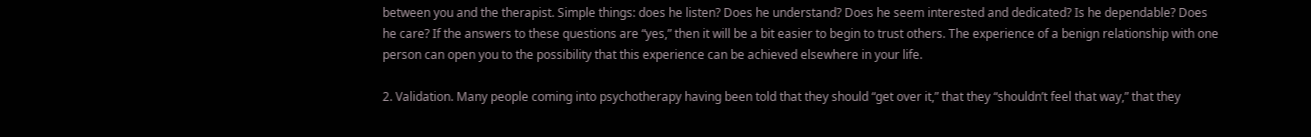between you and the therapist. Simple things: does he listen? Does he understand? Does he seem interested and dedicated? Is he dependable? Does he care? If the answers to these questions are “yes,” then it will be a bit easier to begin to trust others. The experience of a benign relationship with one person can open you to the possibility that this experience can be achieved elsewhere in your life.

2. Validation. Many people coming into psychotherapy having been told that they should “get over it,” that they “shouldn’t feel that way,” that they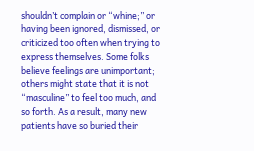shouldn’t complain or “whine;” or having been ignored, dismissed, or criticized too often when trying to express themselves. Some folks believe feelings are unimportant; others might state that it is not “masculine” to feel too much, and so forth. As a result, many new patients have so buried their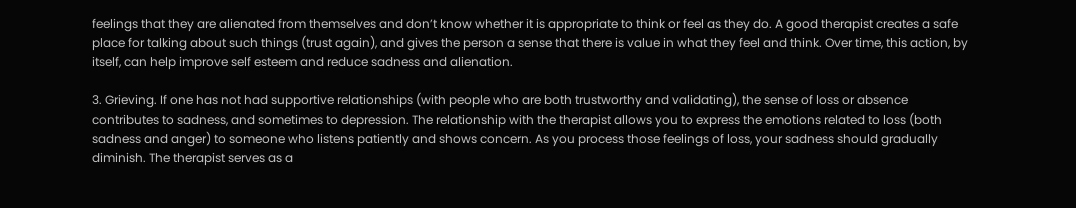feelings that they are alienated from themselves and don’t know whether it is appropriate to think or feel as they do. A good therapist creates a safe place for talking about such things (trust again), and gives the person a sense that there is value in what they feel and think. Over time, this action, by itself, can help improve self esteem and reduce sadness and alienation.

3. Grieving. If one has not had supportive relationships (with people who are both trustworthy and validating), the sense of loss or absence contributes to sadness, and sometimes to depression. The relationship with the therapist allows you to express the emotions related to loss (both sadness and anger) to someone who listens patiently and shows concern. As you process those feelings of loss, your sadness should gradually diminish. The therapist serves as a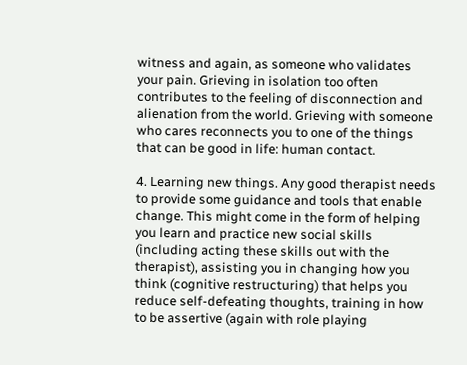witness and again, as someone who validates your pain. Grieving in isolation too often contributes to the feeling of disconnection and alienation from the world. Grieving with someone who cares reconnects you to one of the things that can be good in life: human contact.

4. Learning new things. Any good therapist needs to provide some guidance and tools that enable change. This might come in the form of helping you learn and practice new social skills (including acting these skills out with the therapist), assisting you in changing how you think (cognitive restructuring) that helps you reduce self-defeating thoughts, training in how to be assertive (again with role playing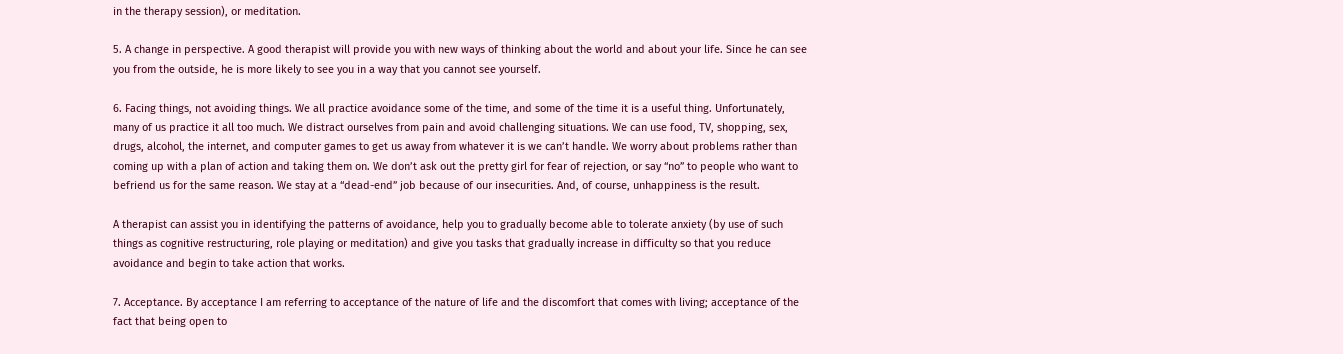in the therapy session), or meditation.

5. A change in perspective. A good therapist will provide you with new ways of thinking about the world and about your life. Since he can see you from the outside, he is more likely to see you in a way that you cannot see yourself.

6. Facing things, not avoiding things. We all practice avoidance some of the time, and some of the time it is a useful thing. Unfortunately, many of us practice it all too much. We distract ourselves from pain and avoid challenging situations. We can use food, TV, shopping, sex, drugs, alcohol, the internet, and computer games to get us away from whatever it is we can’t handle. We worry about problems rather than coming up with a plan of action and taking them on. We don’t ask out the pretty girl for fear of rejection, or say “no” to people who want to befriend us for the same reason. We stay at a “dead-end” job because of our insecurities. And, of course, unhappiness is the result.

A therapist can assist you in identifying the patterns of avoidance, help you to gradually become able to tolerate anxiety (by use of such things as cognitive restructuring, role playing or meditation) and give you tasks that gradually increase in difficulty so that you reduce avoidance and begin to take action that works.

7. Acceptance. By acceptance I am referring to acceptance of the nature of life and the discomfort that comes with living; acceptance of the fact that being open to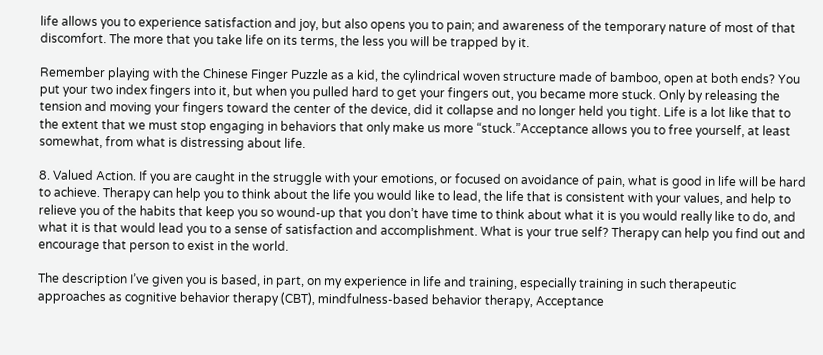life allows you to experience satisfaction and joy, but also opens you to pain; and awareness of the temporary nature of most of that discomfort. The more that you take life on its terms, the less you will be trapped by it.

Remember playing with the Chinese Finger Puzzle as a kid, the cylindrical woven structure made of bamboo, open at both ends? You put your two index fingers into it, but when you pulled hard to get your fingers out, you became more stuck. Only by releasing the tension and moving your fingers toward the center of the device, did it collapse and no longer held you tight. Life is a lot like that to the extent that we must stop engaging in behaviors that only make us more “stuck.”Acceptance allows you to free yourself, at least somewhat, from what is distressing about life.

8. Valued Action. If you are caught in the struggle with your emotions, or focused on avoidance of pain, what is good in life will be hard to achieve. Therapy can help you to think about the life you would like to lead, the life that is consistent with your values, and help to relieve you of the habits that keep you so wound-up that you don’t have time to think about what it is you would really like to do, and what it is that would lead you to a sense of satisfaction and accomplishment. What is your true self? Therapy can help you find out and encourage that person to exist in the world.

The description I’ve given you is based, in part, on my experience in life and training, especially training in such therapeutic approaches as cognitive behavior therapy (CBT), mindfulness-based behavior therapy, Acceptance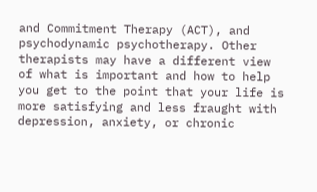and Commitment Therapy (ACT), and psychodynamic psychotherapy. Other therapists may have a different view of what is important and how to help you get to the point that your life is more satisfying and less fraught with depression, anxiety, or chronic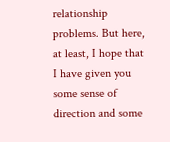relationship problems. But here, at least, I hope that I have given you some sense of direction and some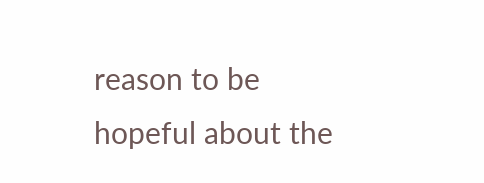reason to be hopeful about the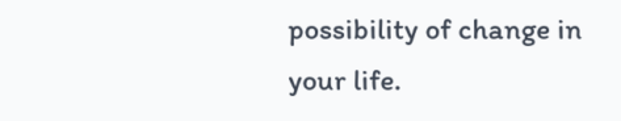possibility of change in your life.